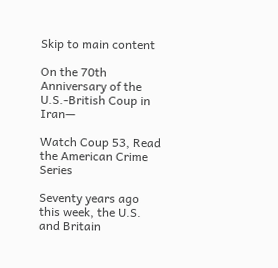Skip to main content

On the 70th Anniversary of the U.S.-British Coup in Iran—

Watch Coup 53, Read the American Crime Series

Seventy years ago this week, the U.S. and Britain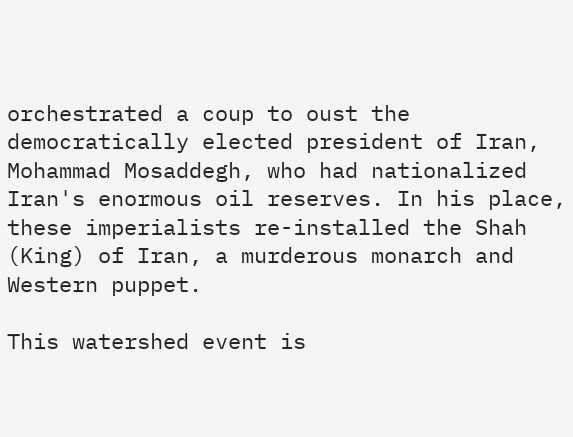orchestrated a coup to oust the democratically elected president of Iran, Mohammad Mosaddegh, who had nationalized Iran's enormous oil reserves. In his place, these imperialists re-installed the Shah (King) of Iran, a murderous monarch and Western puppet.

This watershed event is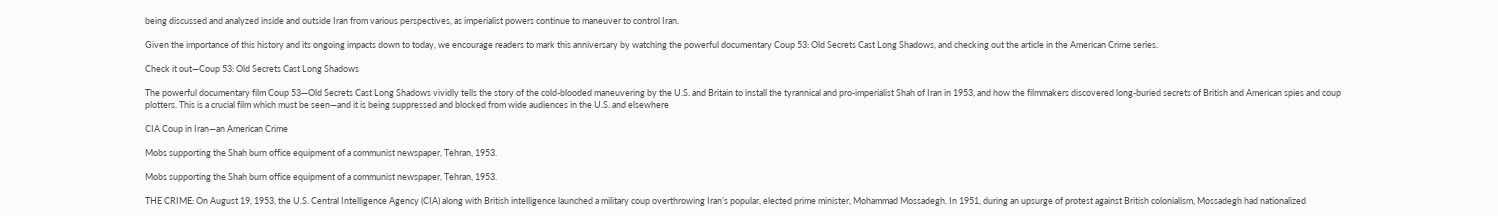being discussed and analyzed inside and outside Iran from various perspectives, as imperialist powers continue to maneuver to control Iran.

Given the importance of this history and its ongoing impacts down to today, we encourage readers to mark this anniversary by watching the powerful documentary Coup 53: Old Secrets Cast Long Shadows, and checking out the article in the American Crime series.

Check it out—Coup 53: Old Secrets Cast Long Shadows

The powerful documentary film Coup 53—Old Secrets Cast Long Shadows vividly tells the story of the cold-blooded maneuvering by the U.S. and Britain to install the tyrannical and pro-imperialist Shah of Iran in 1953, and how the filmmakers discovered long-buried secrets of British and American spies and coup plotters. This is a crucial film which must be seen—and it is being suppressed and blocked from wide audiences in the U.S. and elsewhere

CIA Coup in Iran—an American Crime

Mobs supporting the Shah burn office equipment of a communist newspaper, Tehran, 1953.

Mobs supporting the Shah burn office equipment of a communist newspaper, Tehran, 1953.

THE CRIME: On August 19, 1953, the U.S. Central Intelligence Agency (CIA) along with British intelligence launched a military coup overthrowing Iran’s popular, elected prime minister, Mohammad Mossadegh. In 1951, during an upsurge of protest against British colonialism, Mossadegh had nationalized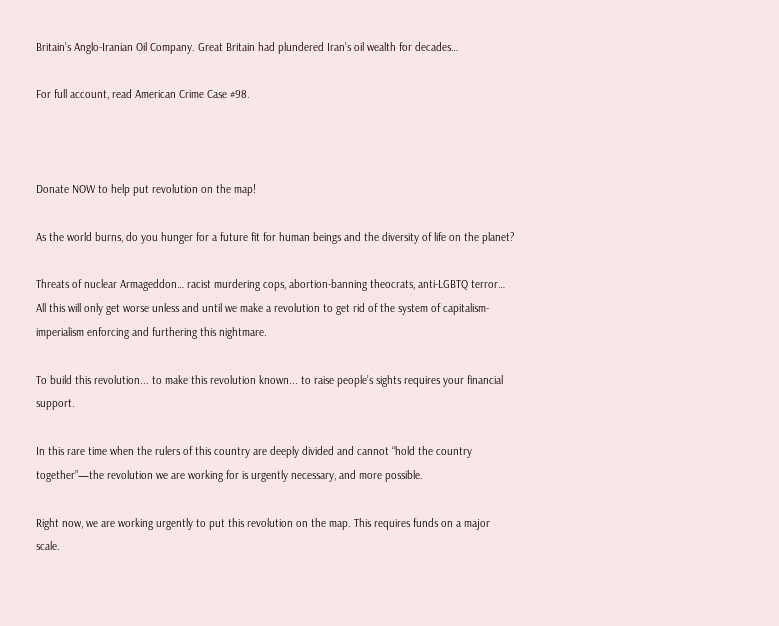Britain’s Anglo-Iranian Oil Company. Great Britain had plundered Iran’s oil wealth for decades…

For full account, read American Crime Case #98.



Donate NOW to help put revolution on the map!

As the world burns, do you hunger for a future fit for human beings and the diversity of life on the planet?

Threats of nuclear Armageddon… racist murdering cops, abortion-banning theocrats, anti-LGBTQ terror… All this will only get worse unless and until we make a revolution to get rid of the system of capitalism-imperialism enforcing and furthering this nightmare.

To build this revolution... to make this revolution known... to raise people’s sights requires your financial support.

In this rare time when the rulers of this country are deeply divided and cannot “hold the country together”—the revolution we are working for is urgently necessary, and more possible.

Right now, we are working urgently to put this revolution on the map. This requires funds on a major scale.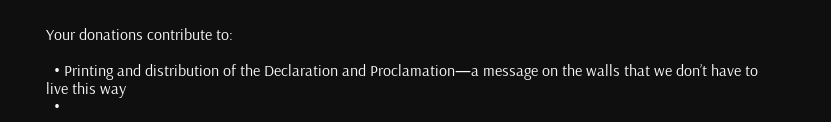Your donations contribute to:

  • Printing and distribution of the Declaration and Proclamation—a message on the walls that we don’t have to live this way
  •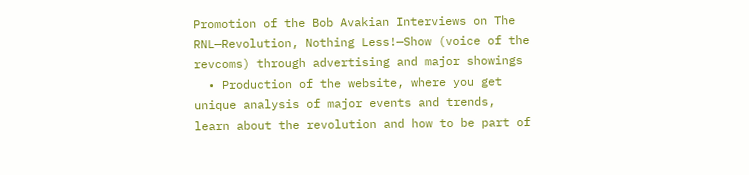Promotion of the Bob Avakian Interviews on The RNL—Revolution, Nothing Less!—Show (voice of the revcoms) through advertising and major showings
  • Production of the website, where you get unique analysis of major events and trends, learn about the revolution and how to be part of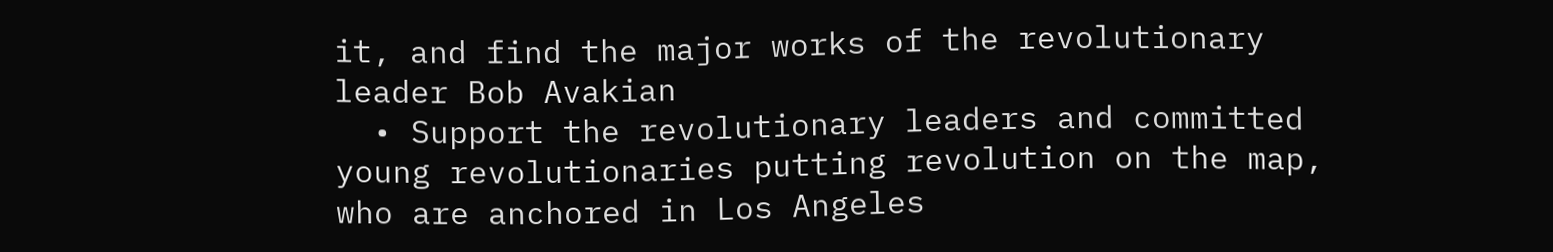it, and find the major works of the revolutionary leader Bob Avakian
  • Support the revolutionary leaders and committed young revolutionaries putting revolution on the map, who are anchored in Los Angeles